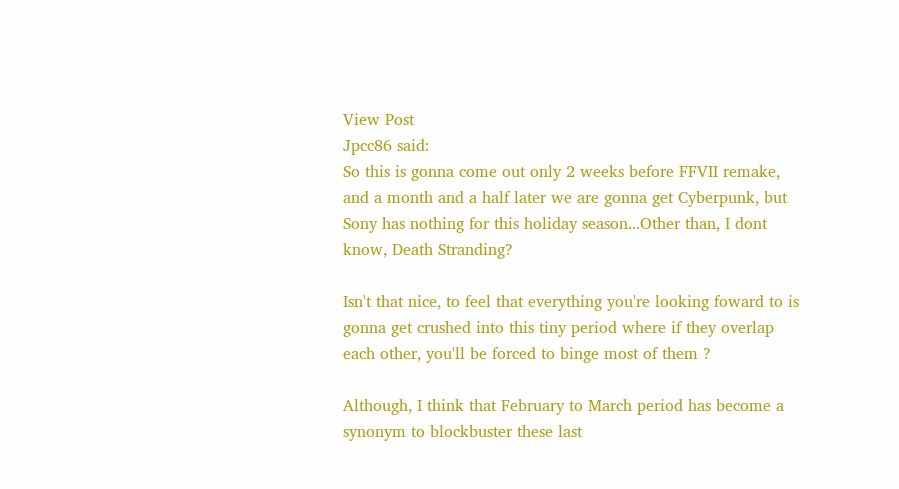View Post
Jpcc86 said:
So this is gonna come out only 2 weeks before FFVII remake, and a month and a half later we are gonna get Cyberpunk, but Sony has nothing for this holiday season...Other than, I dont know, Death Stranding?

Isn't that nice, to feel that everything you're looking foward to is gonna get crushed into this tiny period where if they overlap each other, you'll be forced to binge most of them ?

Although, I think that February to March period has become a synonym to blockbuster these last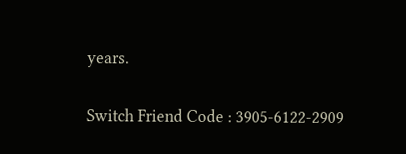years.

Switch Friend Code : 3905-6122-2909